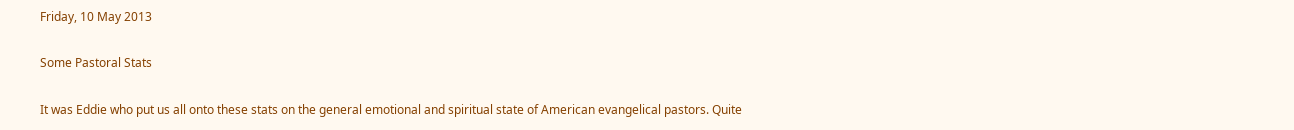Friday, 10 May 2013

Some Pastoral Stats

It was Eddie who put us all onto these stats on the general emotional and spiritual state of American evangelical pastors. Quite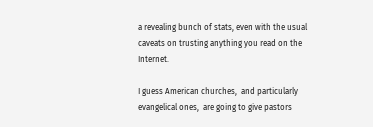a revealing bunch of stats, even with the usual caveats on trusting anything you read on the Internet.

I guess American churches,  and particularly evangelical ones,  are going to give pastors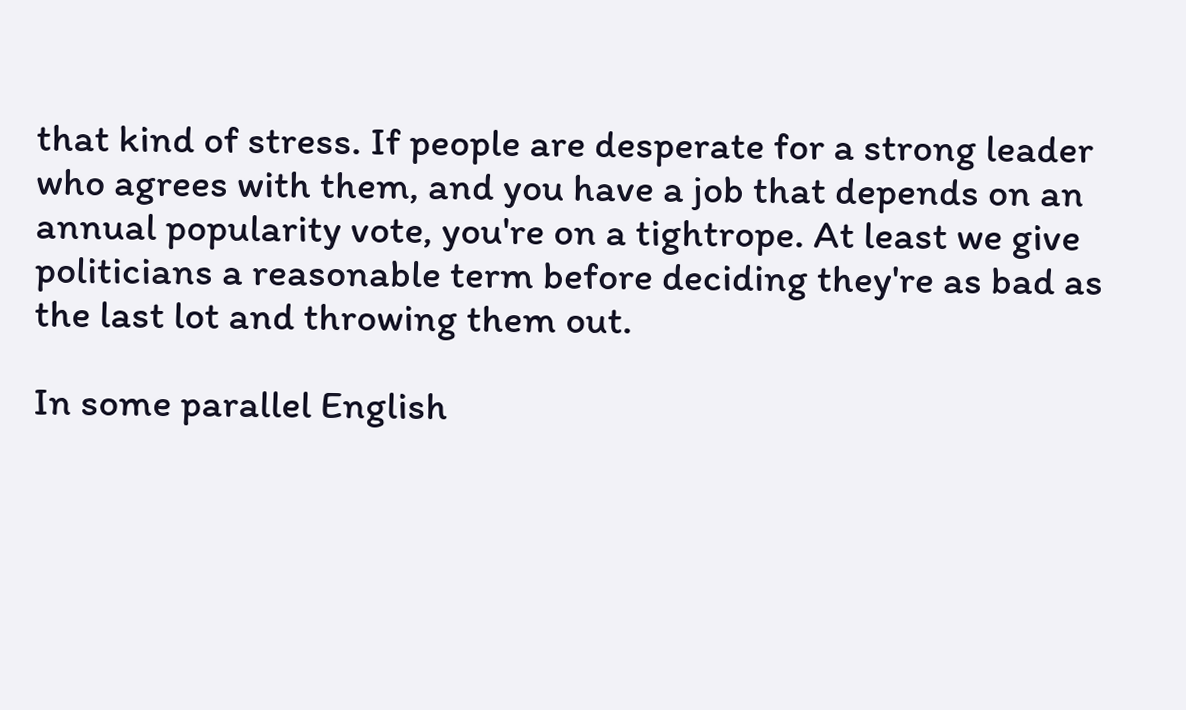that kind of stress. If people are desperate for a strong leader who agrees with them, and you have a job that depends on an annual popularity vote, you're on a tightrope. At least we give politicians a reasonable term before deciding they're as bad as the last lot and throwing them out.

In some parallel English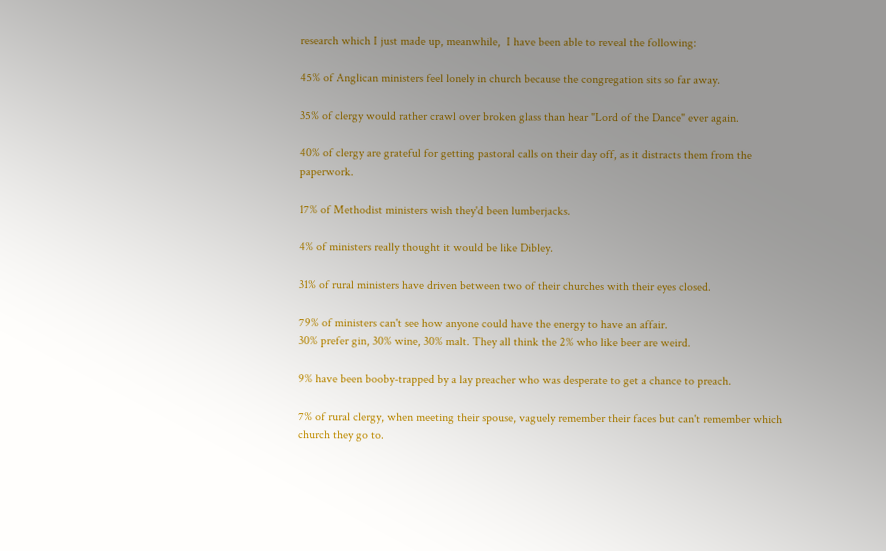research which I just made up, meanwhile,  I have been able to reveal the following:

45% of Anglican ministers feel lonely in church because the congregation sits so far away.

35% of clergy would rather crawl over broken glass than hear "Lord of the Dance" ever again.

40% of clergy are grateful for getting pastoral calls on their day off, as it distracts them from the paperwork.

17% of Methodist ministers wish they'd been lumberjacks.

4% of ministers really thought it would be like Dibley.

31% of rural ministers have driven between two of their churches with their eyes closed.

79% of ministers can't see how anyone could have the energy to have an affair.
30% prefer gin, 30% wine, 30% malt. They all think the 2% who like beer are weird.

9% have been booby-trapped by a lay preacher who was desperate to get a chance to preach.

7% of rural clergy, when meeting their spouse, vaguely remember their faces but can't remember which church they go to.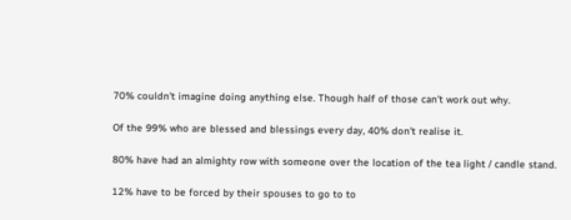70% couldn't imagine doing anything else. Though half of those can't work out why.

Of the 99% who are blessed and blessings every day, 40% don't realise it.

80% have had an almighty row with someone over the location of the tea light / candle stand.

12% have to be forced by their spouses to go to to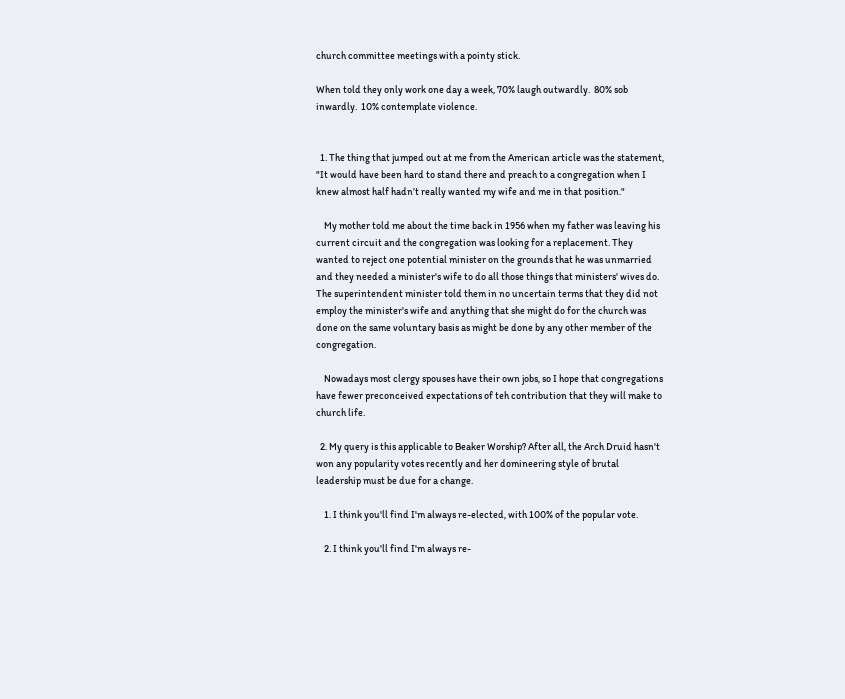church committee meetings with a pointy stick.

When told they only work one day a week, 70% laugh outwardly.  80% sob inwardly.  10% contemplate violence.


  1. The thing that jumped out at me from the American article was the statement, "It would have been hard to stand there and preach to a congregation when I knew almost half hadn’t really wanted my wife and me in that position."

    My mother told me about the time back in 1956 when my father was leaving his current circuit and the congregation was looking for a replacement. They wanted to reject one potential minister on the grounds that he was unmarried and they needed a minister's wife to do all those things that ministers' wives do. The superintendent minister told them in no uncertain terms that they did not employ the minister's wife and anything that she might do for the church was done on the same voluntary basis as might be done by any other member of the congregation.

    Nowadays most clergy spouses have their own jobs, so I hope that congregations have fewer preconceived expectations of teh contribution that they will make to church life.

  2. My query is this applicable to Beaker Worship? After all, the Arch Druid hasn't won any popularity votes recently and her domineering style of brutal leadership must be due for a change.

    1. I think you'll find I'm always re-elected, with 100% of the popular vote.

    2. I think you'll find I'm always re-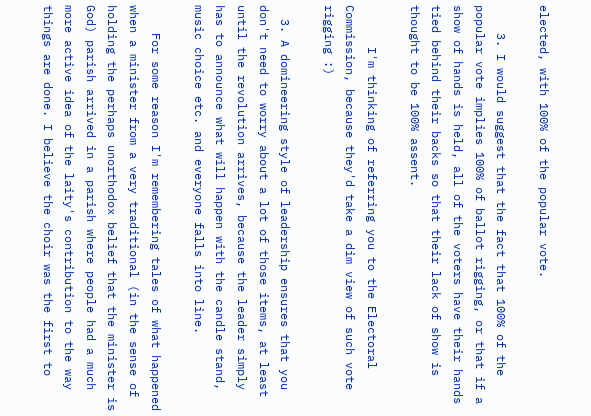elected, with 100% of the popular vote.

    3. I would suggest that the fact that 100% of the popular vote implies 100% of ballot rigging, or that if a show of hands is held, all of the voters have their hands tied behind their backs so that their lack of show is thought to be 100% assent.

      I'm thinking of referring you to the Electoral Commission, because they'd take a dim view of such vote rigging :)

  3. A domineering style of leadership ensures that you don't need to worry about a lot of those items, at least until the revolution arrives, because the leader simply has to announce what will happen with the candle stand, music choice etc. and everyone falls into line.

    For some reason I'm remembering tales of what happened when a minister from a very traditional (in the sense of holding the perhaps unorthodox belief that the minister is God) parish arrived in a parish where people had a much more active idea of the laity's contribution to the way things are done. I believe the choir was the first to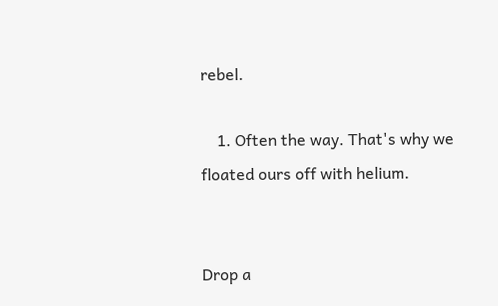rebel.

    1. Often the way. That's why we floated ours off with helium.


Drop a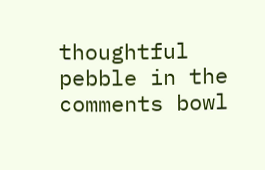thoughtful pebble in the comments bowl